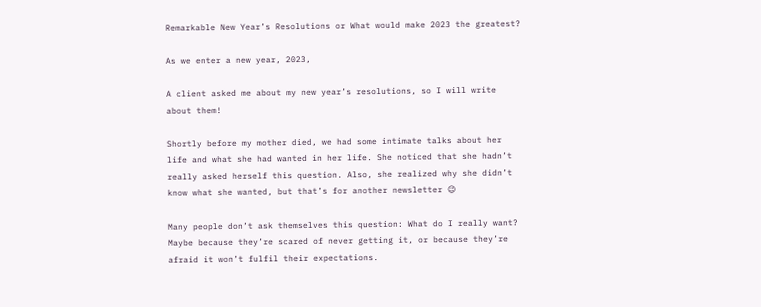Remarkable New Year’s Resolutions or What would make 2023 the greatest?

As we enter a new year, 2023,

A client asked me about my new year’s resolutions, so I will write about them!

Shortly before my mother died, we had some intimate talks about her life and what she had wanted in her life. She noticed that she hadn’t really asked herself this question. Also, she realized why she didn’t know what she wanted, but that’s for another newsletter 😉

Many people don’t ask themselves this question: What do I really want? Maybe because they’re scared of never getting it, or because they’re afraid it won’t fulfil their expectations.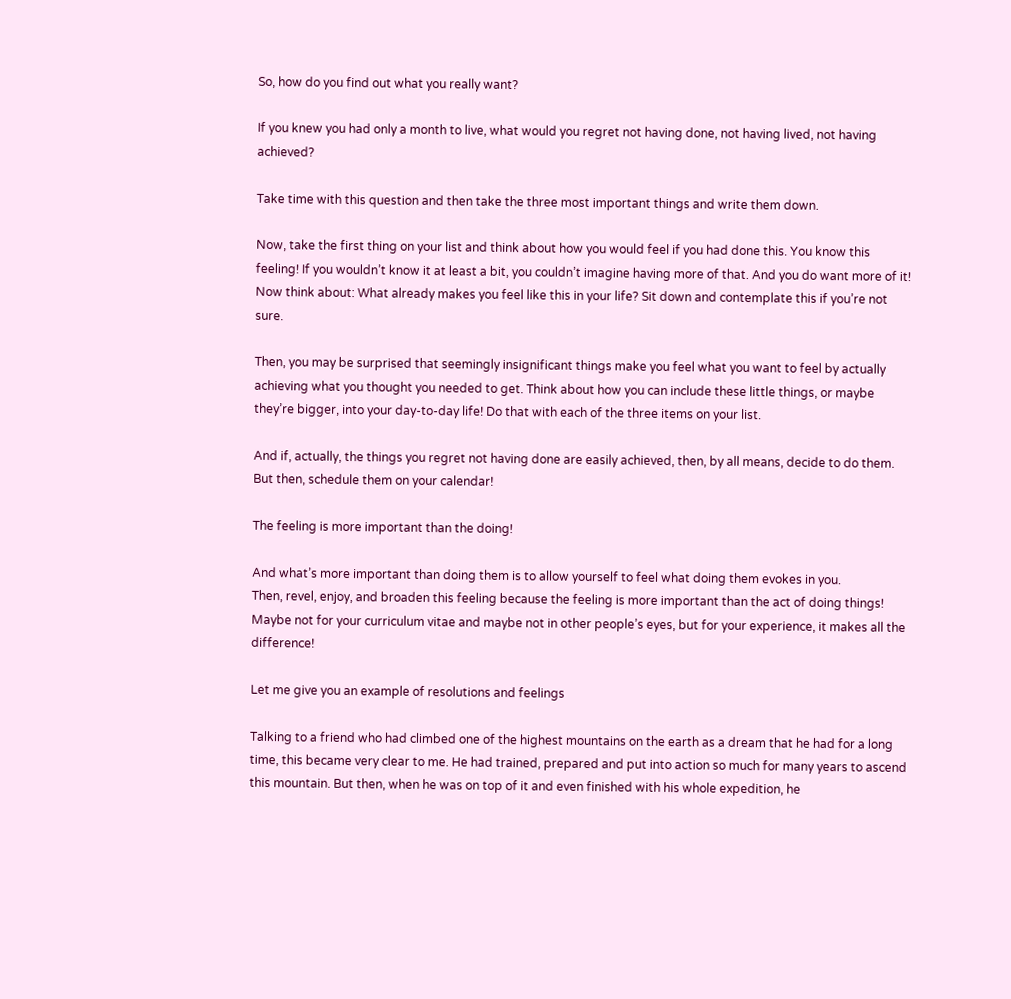So, how do you find out what you really want?

If you knew you had only a month to live, what would you regret not having done, not having lived, not having achieved?

Take time with this question and then take the three most important things and write them down.

Now, take the first thing on your list and think about how you would feel if you had done this. You know this feeling! If you wouldn’t know it at least a bit, you couldn’t imagine having more of that. And you do want more of it! Now think about: What already makes you feel like this in your life? Sit down and contemplate this if you’re not sure.

Then, you may be surprised that seemingly insignificant things make you feel what you want to feel by actually achieving what you thought you needed to get. Think about how you can include these little things, or maybe they’re bigger, into your day-to-day life! Do that with each of the three items on your list.

And if, actually, the things you regret not having done are easily achieved, then, by all means, decide to do them. But then, schedule them on your calendar!

The feeling is more important than the doing!

And what’s more important than doing them is to allow yourself to feel what doing them evokes in you.
Then, revel, enjoy, and broaden this feeling because the feeling is more important than the act of doing things! Maybe not for your curriculum vitae and maybe not in other people’s eyes, but for your experience, it makes all the difference!

Let me give you an example of resolutions and feelings

Talking to a friend who had climbed one of the highest mountains on the earth as a dream that he had for a long time, this became very clear to me. He had trained, prepared and put into action so much for many years to ascend this mountain. But then, when he was on top of it and even finished with his whole expedition, he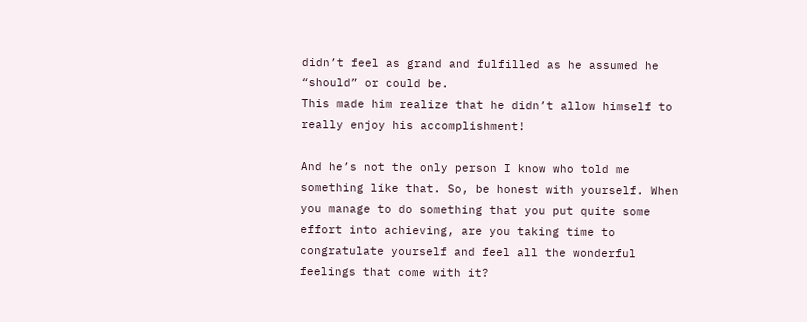didn’t feel as grand and fulfilled as he assumed he “should” or could be.
This made him realize that he didn’t allow himself to really enjoy his accomplishment!

And he’s not the only person I know who told me something like that. So, be honest with yourself. When you manage to do something that you put quite some effort into achieving, are you taking time to congratulate yourself and feel all the wonderful feelings that come with it?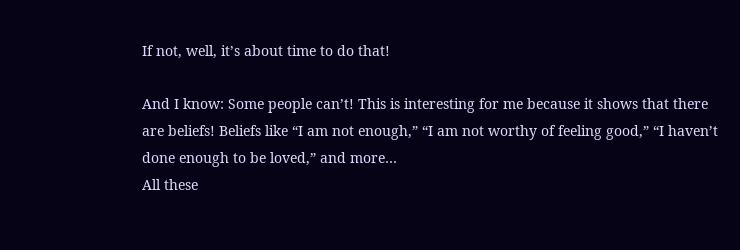If not, well, it’s about time to do that!

And I know: Some people can’t! This is interesting for me because it shows that there are beliefs! Beliefs like “I am not enough,” “I am not worthy of feeling good,” “I haven’t done enough to be loved,” and more…
All these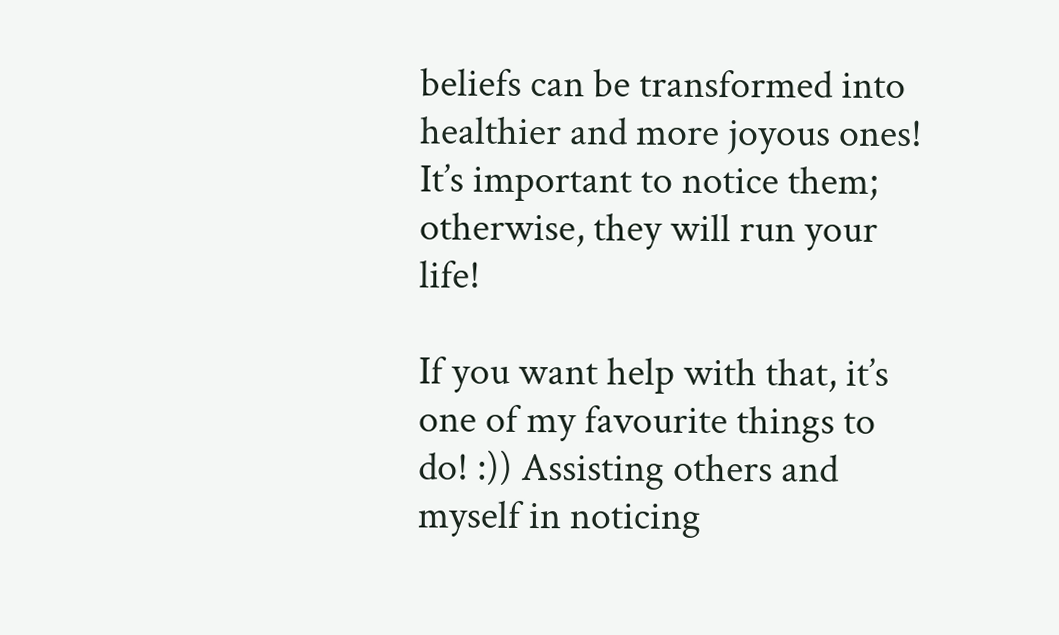beliefs can be transformed into healthier and more joyous ones! It’s important to notice them; otherwise, they will run your life!

If you want help with that, it’s one of my favourite things to do! :)) Assisting others and myself in noticing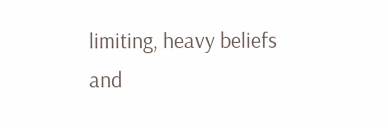limiting, heavy beliefs and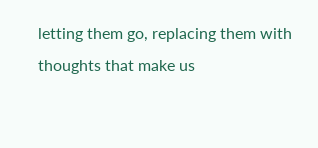letting them go, replacing them with thoughts that make us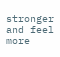stronger and feel more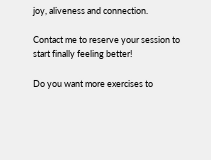joy, aliveness and connection.

Contact me to reserve your session to start finally feeling better!

Do you want more exercises to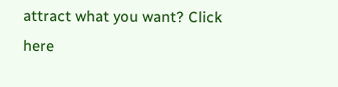attract what you want? Click here